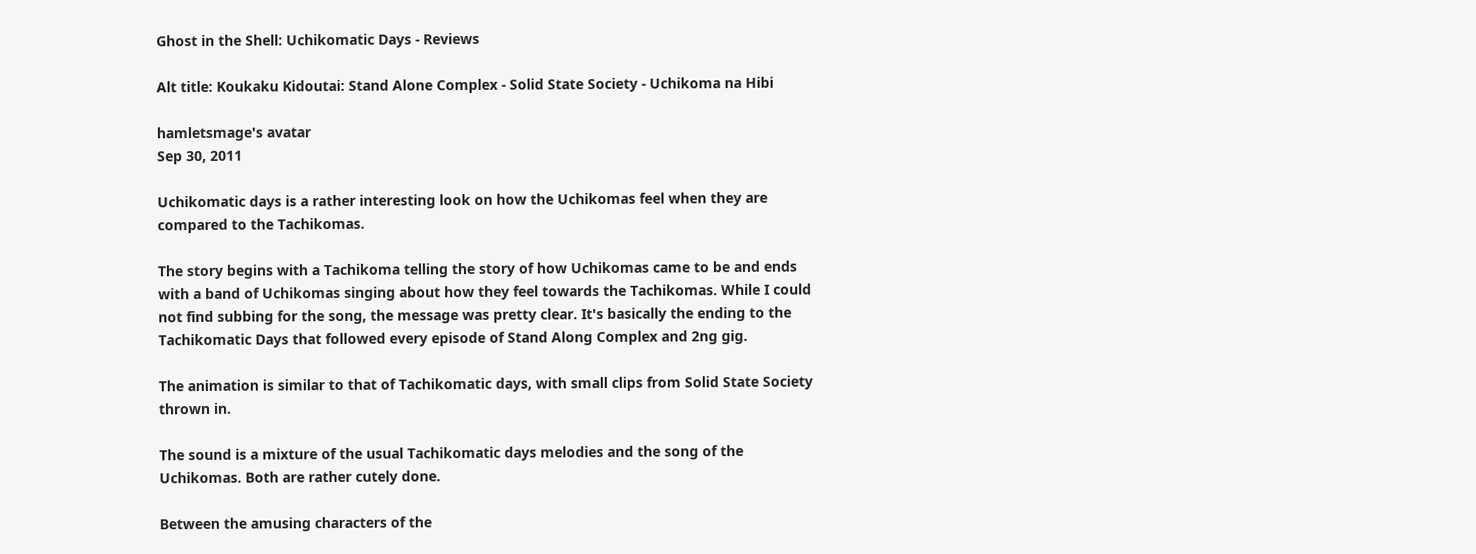Ghost in the Shell: Uchikomatic Days - Reviews

Alt title: Koukaku Kidoutai: Stand Alone Complex - Solid State Society - Uchikoma na Hibi

hamletsmage's avatar
Sep 30, 2011

Uchikomatic days is a rather interesting look on how the Uchikomas feel when they are compared to the Tachikomas.

The story begins with a Tachikoma telling the story of how Uchikomas came to be and ends with a band of Uchikomas singing about how they feel towards the Tachikomas. While I could not find subbing for the song, the message was pretty clear. It's basically the ending to the Tachikomatic Days that followed every episode of Stand Along Complex and 2ng gig.

The animation is similar to that of Tachikomatic days, with small clips from Solid State Society thrown in.

The sound is a mixture of the usual Tachikomatic days melodies and the song of the Uchikomas. Both are rather cutely done.

Between the amusing characters of the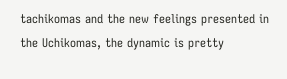tachikomas and the new feelings presented in the Uchikomas, the dynamic is pretty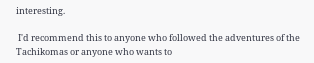interesting.

 I'd recommend this to anyone who followed the adventures of the Tachikomas or anyone who wants to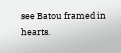see Batou framed in hearts.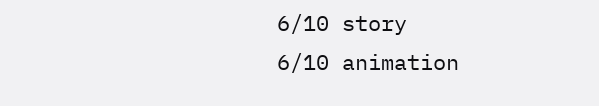6/10 story
6/10 animation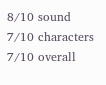8/10 sound
7/10 characters
7/10 overall